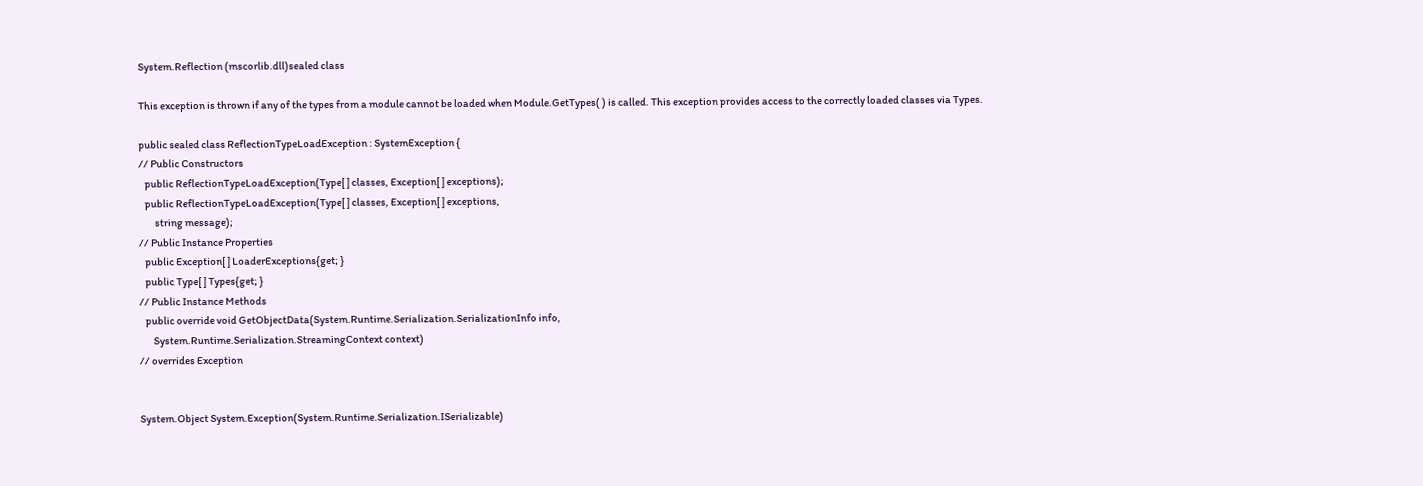System.Reflection (mscorlib.dll)sealed class

This exception is thrown if any of the types from a module cannot be loaded when Module.GetTypes( ) is called. This exception provides access to the correctly loaded classes via Types.

public sealed class ReflectionTypeLoadException : SystemException {
// Public Constructors
   public ReflectionTypeLoadException(Type[ ] classes, Exception[ ] exceptions);
   public ReflectionTypeLoadException(Type[ ] classes, Exception[ ] exceptions,
        string message);
// Public Instance Properties
   public Exception[ ] LoaderExceptions{get; }
   public Type[ ] Types{get; }
// Public Instance Methods
   public override void GetObjectData(System.Runtime.Serialization.SerializationInfo info,
       System.Runtime.Serialization.StreamingContext context)
// overrides Exception


System.Object System.Exception(System.Runtime.Serialization.ISerializable)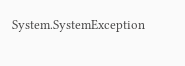System.SystemException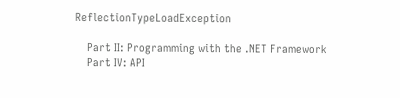ReflectionTypeLoadException

    Part II: Programming with the .NET Framework
    Part IV: API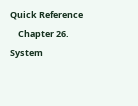Quick Reference
    Chapter 26. System